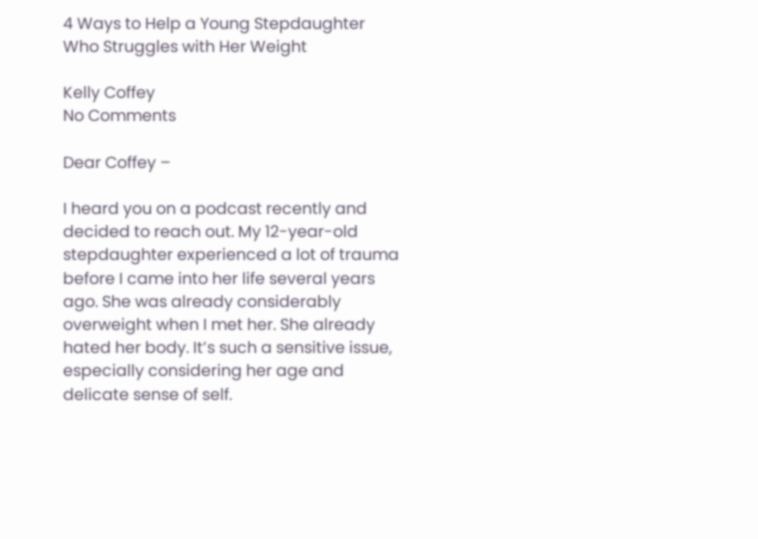4 Ways to Help a Young Stepdaughter Who Struggles with Her Weight

Kelly Coffey
No Comments

Dear Coffey –

I heard you on a podcast recently and decided to reach out. My 12-year-old stepdaughter experienced a lot of trauma before I came into her life several years ago. She was already considerably overweight when I met her. She already hated her body. It’s such a sensitive issue, especially considering her age and delicate sense of self.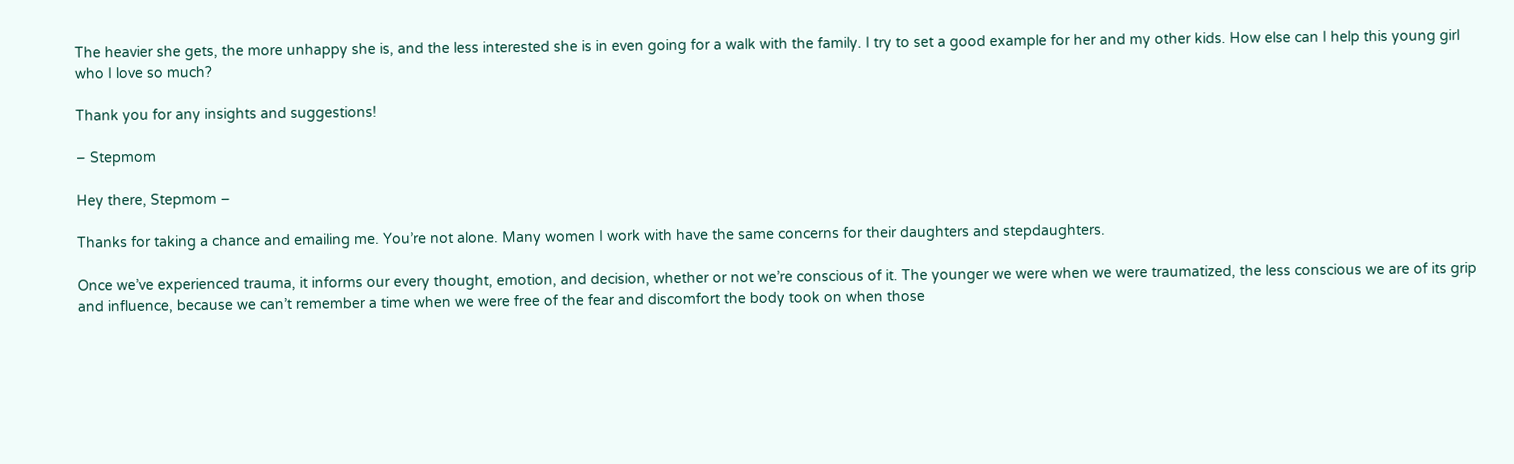The heavier she gets, the more unhappy she is, and the less interested she is in even going for a walk with the family. I try to set a good example for her and my other kids. How else can I help this young girl who I love so much?

Thank you for any insights and suggestions!

– Stepmom

Hey there, Stepmom –

Thanks for taking a chance and emailing me. You’re not alone. Many women I work with have the same concerns for their daughters and stepdaughters.

Once we’ve experienced trauma, it informs our every thought, emotion, and decision, whether or not we’re conscious of it. The younger we were when we were traumatized, the less conscious we are of its grip and influence, because we can’t remember a time when we were free of the fear and discomfort the body took on when those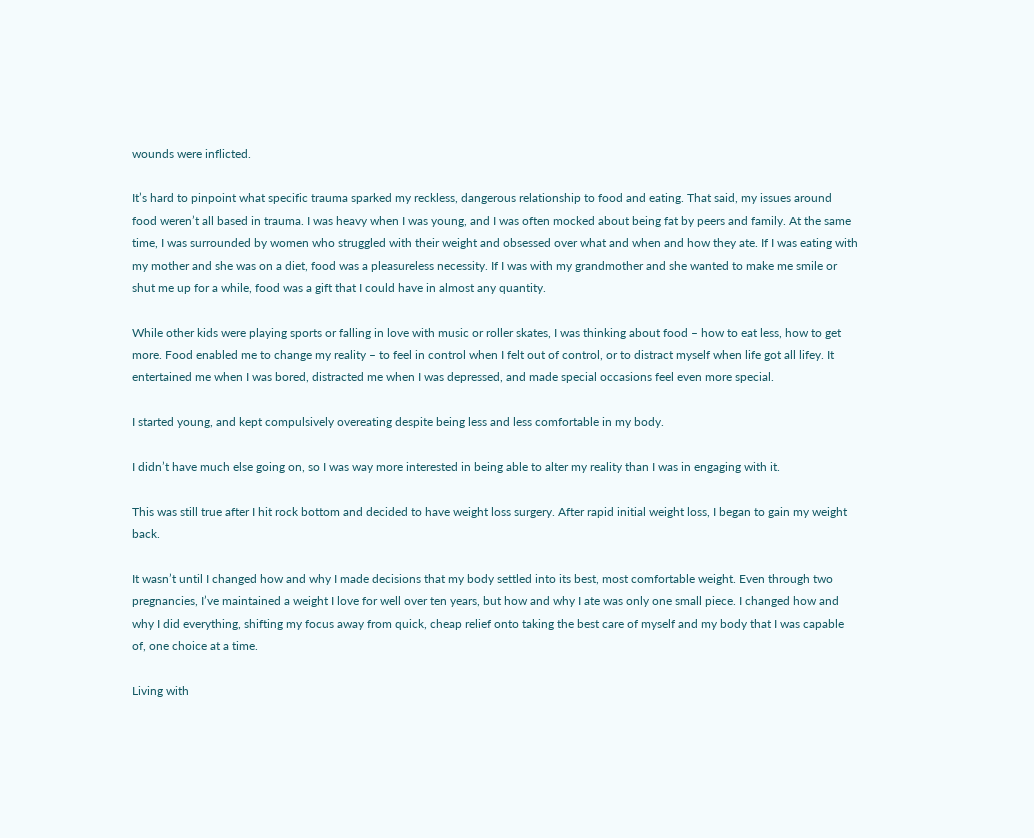wounds were inflicted.

It’s hard to pinpoint what specific trauma sparked my reckless, dangerous relationship to food and eating. That said, my issues around food weren’t all based in trauma. I was heavy when I was young, and I was often mocked about being fat by peers and family. At the same time, I was surrounded by women who struggled with their weight and obsessed over what and when and how they ate. If I was eating with my mother and she was on a diet, food was a pleasureless necessity. If I was with my grandmother and she wanted to make me smile or shut me up for a while, food was a gift that I could have in almost any quantity.

While other kids were playing sports or falling in love with music or roller skates, I was thinking about food – how to eat less, how to get more. Food enabled me to change my reality – to feel in control when I felt out of control, or to distract myself when life got all lifey. It entertained me when I was bored, distracted me when I was depressed, and made special occasions feel even more special.

I started young, and kept compulsively overeating despite being less and less comfortable in my body.

I didn’t have much else going on, so I was way more interested in being able to alter my reality than I was in engaging with it.

This was still true after I hit rock bottom and decided to have weight loss surgery. After rapid initial weight loss, I began to gain my weight back.

It wasn’t until I changed how and why I made decisions that my body settled into its best, most comfortable weight. Even through two pregnancies, I’ve maintained a weight I love for well over ten years, but how and why I ate was only one small piece. I changed how and why I did everything, shifting my focus away from quick, cheap relief onto taking the best care of myself and my body that I was capable of, one choice at a time.

Living with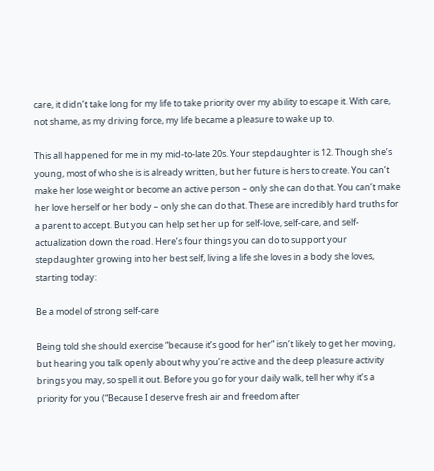care, it didn’t take long for my life to take priority over my ability to escape it. With care, not shame, as my driving force, my life became a pleasure to wake up to.

This all happened for me in my mid-to-late 20s. Your stepdaughter is 12. Though she’s young, most of who she is is already written, but her future is hers to create. You can’t make her lose weight or become an active person – only she can do that. You can’t make her love herself or her body – only she can do that. These are incredibly hard truths for a parent to accept. But you can help set her up for self-love, self-care, and self-actualization down the road. Here’s four things you can do to support your stepdaughter growing into her best self, living a life she loves in a body she loves, starting today:

Be a model of strong self-care

Being told she should exercise “because it’s good for her” isn’t likely to get her moving, but hearing you talk openly about why you’re active and the deep pleasure activity brings you may, so spell it out. Before you go for your daily walk, tell her why it’s a priority for you (“Because I deserve fresh air and freedom after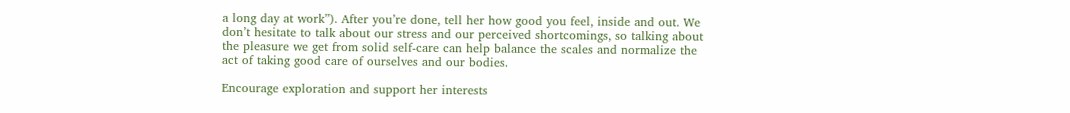a long day at work”). After you’re done, tell her how good you feel, inside and out. We don’t hesitate to talk about our stress and our perceived shortcomings, so talking about the pleasure we get from solid self-care can help balance the scales and normalize the act of taking good care of ourselves and our bodies.

Encourage exploration and support her interests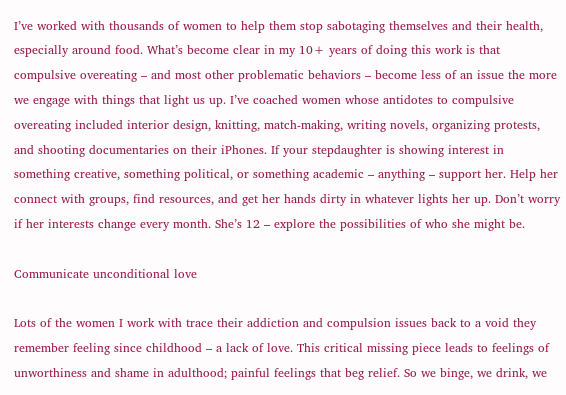I’ve worked with thousands of women to help them stop sabotaging themselves and their health, especially around food. What’s become clear in my 10+ years of doing this work is that compulsive overeating – and most other problematic behaviors – become less of an issue the more we engage with things that light us up. I’ve coached women whose antidotes to compulsive overeating included interior design, knitting, match-making, writing novels, organizing protests, and shooting documentaries on their iPhones. If your stepdaughter is showing interest in something creative, something political, or something academic – anything – support her. Help her connect with groups, find resources, and get her hands dirty in whatever lights her up. Don’t worry if her interests change every month. She’s 12 – explore the possibilities of who she might be.

Communicate unconditional love

Lots of the women I work with trace their addiction and compulsion issues back to a void they remember feeling since childhood – a lack of love. This critical missing piece leads to feelings of unworthiness and shame in adulthood; painful feelings that beg relief. So we binge, we drink, we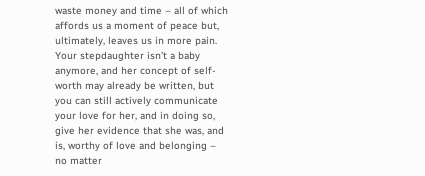waste money and time – all of which affords us a moment of peace but, ultimately, leaves us in more pain. Your stepdaughter isn’t a baby anymore, and her concept of self-worth may already be written, but you can still actively communicate your love for her, and in doing so, give her evidence that she was, and is, worthy of love and belonging – no matter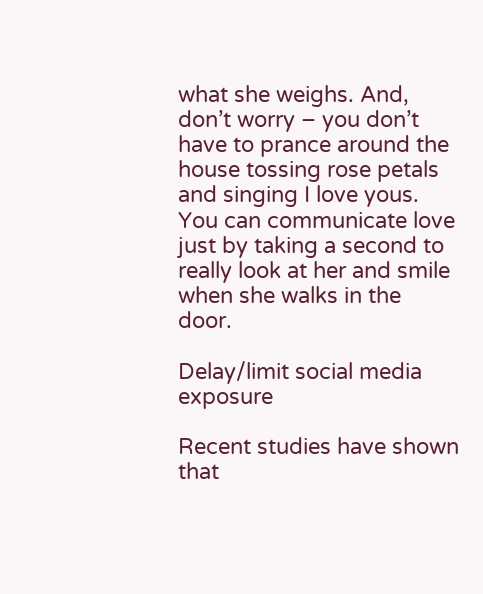what she weighs. And, don’t worry – you don’t have to prance around the house tossing rose petals and singing I love yous. You can communicate love just by taking a second to really look at her and smile when she walks in the door.

Delay/limit social media exposure

Recent studies have shown that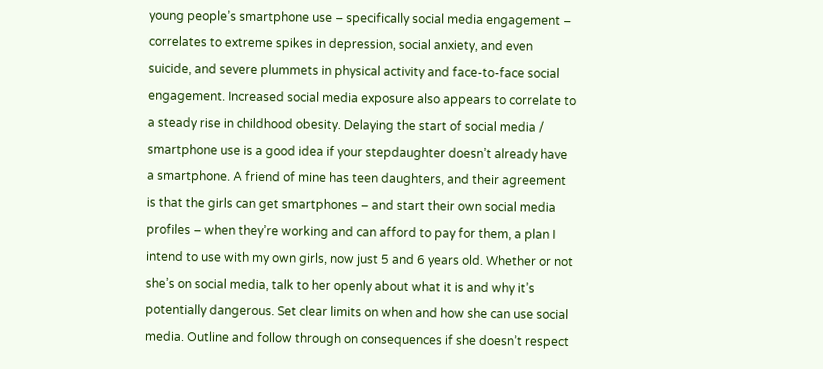young people’s smartphone use – specifically social media engagement – correlates to extreme spikes in depression, social anxiety, and even suicide, and severe plummets in physical activity and face-to-face social engagement. Increased social media exposure also appears to correlate to a steady rise in childhood obesity. Delaying the start of social media / smartphone use is a good idea if your stepdaughter doesn’t already have a smartphone. A friend of mine has teen daughters, and their agreement is that the girls can get smartphones – and start their own social media profiles – when they’re working and can afford to pay for them, a plan I intend to use with my own girls, now just 5 and 6 years old. Whether or not she’s on social media, talk to her openly about what it is and why it’s potentially dangerous. Set clear limits on when and how she can use social media. Outline and follow through on consequences if she doesn’t respect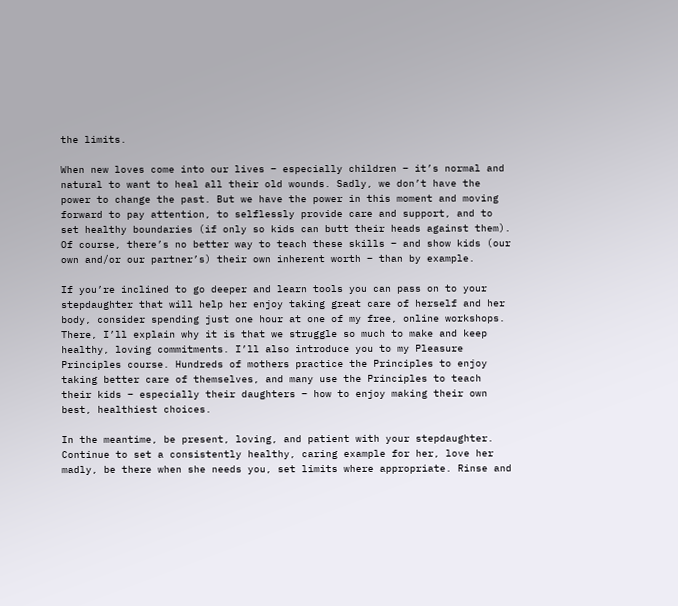the limits.

When new loves come into our lives – especially children – it’s normal and natural to want to heal all their old wounds. Sadly, we don’t have the power to change the past. But we have the power in this moment and moving forward to pay attention, to selflessly provide care and support, and to set healthy boundaries (if only so kids can butt their heads against them). Of course, there’s no better way to teach these skills – and show kids (our own and/or our partner’s) their own inherent worth – than by example.

If you’re inclined to go deeper and learn tools you can pass on to your stepdaughter that will help her enjoy taking great care of herself and her body, consider spending just one hour at one of my free, online workshops. There, I’ll explain why it is that we struggle so much to make and keep healthy, loving commitments. I’ll also introduce you to my Pleasure Principles course. Hundreds of mothers practice the Principles to enjoy taking better care of themselves, and many use the Principles to teach their kids – especially their daughters – how to enjoy making their own best, healthiest choices.

In the meantime, be present, loving, and patient with your stepdaughter. Continue to set a consistently healthy, caring example for her, love her madly, be there when she needs you, set limits where appropriate. Rinse and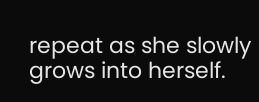repeat as she slowly grows into herself.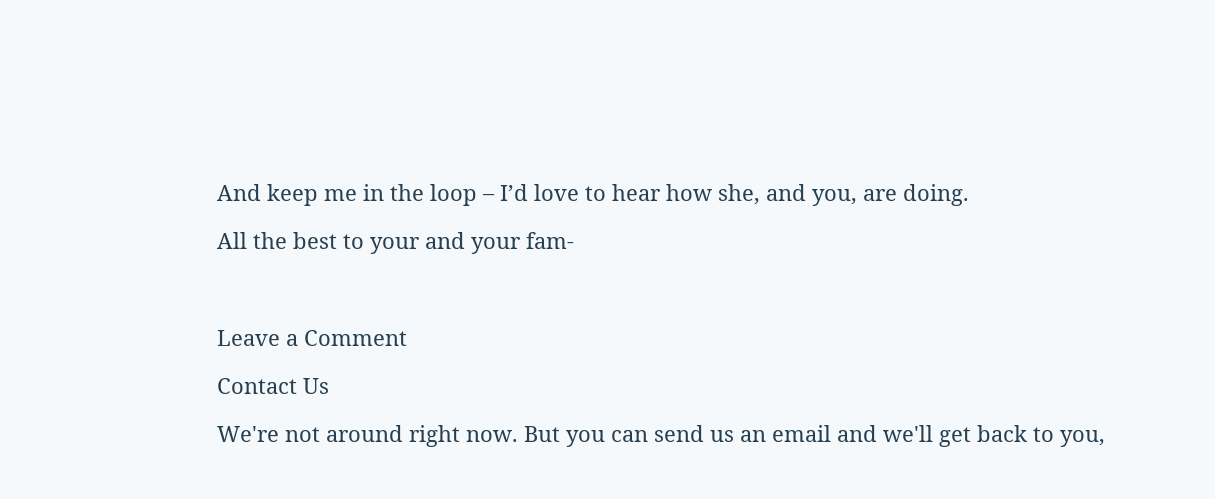And keep me in the loop – I’d love to hear how she, and you, are doing.

All the best to your and your fam-



Leave a Comment

Contact Us

We're not around right now. But you can send us an email and we'll get back to you,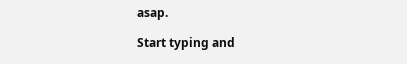asap.

Start typing and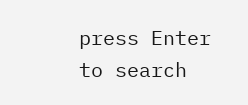press Enter to search